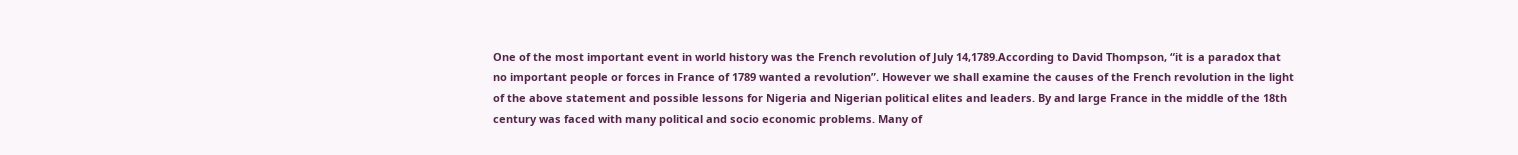One of the most important event in world history was the French revolution of July 14,1789.According to David Thompson, “it is a paradox that no important people or forces in France of 1789 wanted a revolution”. However we shall examine the causes of the French revolution in the light of the above statement and possible lessons for Nigeria and Nigerian political elites and leaders. By and large France in the middle of the 18th century was faced with many political and socio economic problems. Many of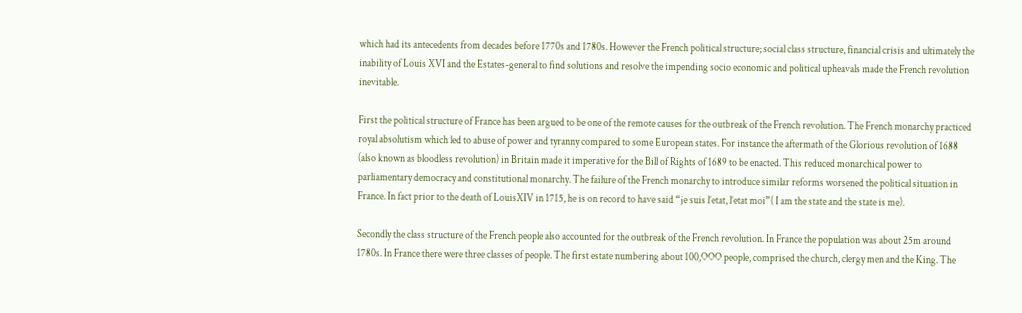which had its antecedents from decades before 1770s and 1780s. However the French political structure; social class structure, financial crisis and ultimately the inability of Louis XVI and the Estates-general to find solutions and resolve the impending socio economic and political upheavals made the French revolution inevitable.

First the political structure of France has been argued to be one of the remote causes for the outbreak of the French revolution. The French monarchy practiced royal absolutism which led to abuse of power and tyranny compared to some European states. For instance the aftermath of the Glorious revolution of 1688 (also known as bloodless revolution) in Britain made it imperative for the Bill of Rights of 1689 to be enacted. This reduced monarchical power to parliamentary democracy and constitutional monarchy. The failure of the French monarchy to introduce similar reforms worsened the political situation in France. In fact prior to the death of LouisXIV in 1715, he is on record to have said “je suis l’etat, l’etat moi”( I am the state and the state is me).

Secondly the class structure of the French people also accounted for the outbreak of the French revolution. In France the population was about 25m around 1780s. In France there were three classes of people. The first estate numbering about 100,OOO people, comprised the church, clergy men and the King. The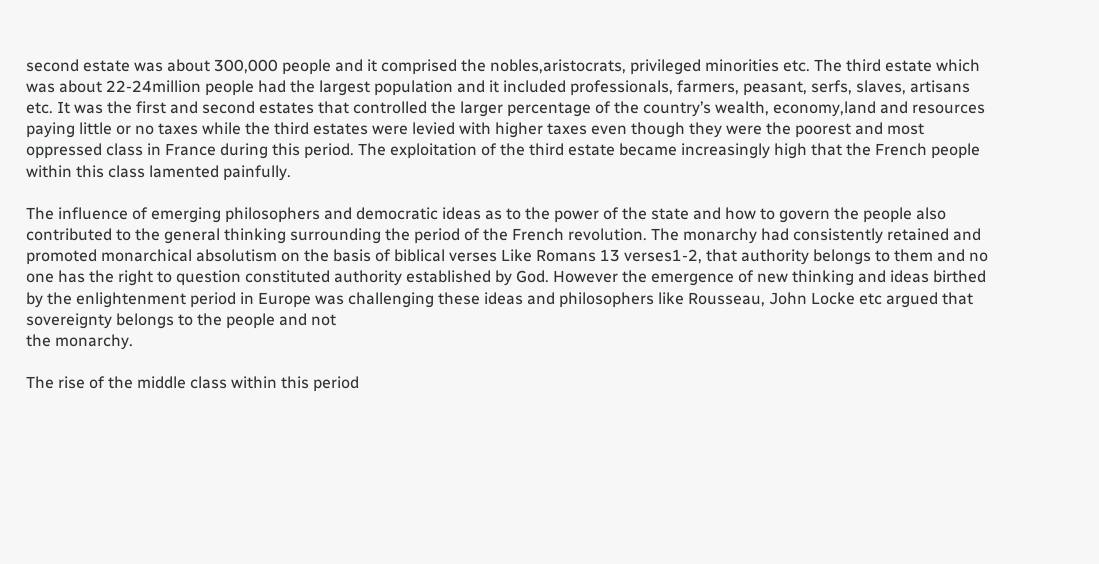second estate was about 300,000 people and it comprised the nobles,aristocrats, privileged minorities etc. The third estate which was about 22-24million people had the largest population and it included professionals, farmers, peasant, serfs, slaves, artisans etc. It was the first and second estates that controlled the larger percentage of the country’s wealth, economy,land and resources paying little or no taxes while the third estates were levied with higher taxes even though they were the poorest and most oppressed class in France during this period. The exploitation of the third estate became increasingly high that the French people within this class lamented painfully.

The influence of emerging philosophers and democratic ideas as to the power of the state and how to govern the people also contributed to the general thinking surrounding the period of the French revolution. The monarchy had consistently retained and promoted monarchical absolutism on the basis of biblical verses Like Romans 13 verses1-2, that authority belongs to them and no one has the right to question constituted authority established by God. However the emergence of new thinking and ideas birthed by the enlightenment period in Europe was challenging these ideas and philosophers like Rousseau, John Locke etc argued that sovereignty belongs to the people and not
the monarchy.

The rise of the middle class within this period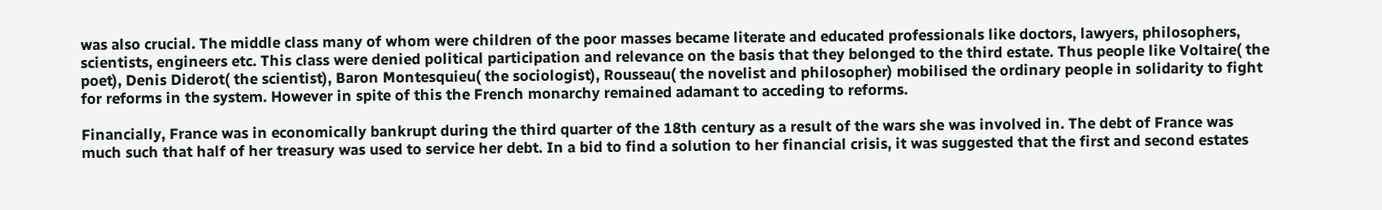was also crucial. The middle class many of whom were children of the poor masses became literate and educated professionals like doctors, lawyers, philosophers, scientists, engineers etc. This class were denied political participation and relevance on the basis that they belonged to the third estate. Thus people like Voltaire( the poet), Denis Diderot( the scientist), Baron Montesquieu( the sociologist), Rousseau( the novelist and philosopher) mobilised the ordinary people in solidarity to fight for reforms in the system. However in spite of this the French monarchy remained adamant to acceding to reforms.

Financially, France was in economically bankrupt during the third quarter of the 18th century as a result of the wars she was involved in. The debt of France was much such that half of her treasury was used to service her debt. In a bid to find a solution to her financial crisis, it was suggested that the first and second estates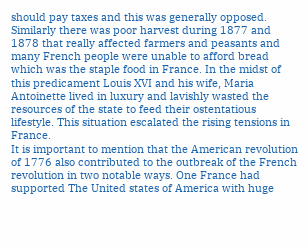should pay taxes and this was generally opposed. Similarly there was poor harvest during 1877 and 1878 that really affected farmers and peasants and many French people were unable to afford bread which was the staple food in France. In the midst of this predicament Louis XVI and his wife, Maria Antoinette lived in luxury and lavishly wasted the resources of the state to feed their ostentatious lifestyle. This situation escalated the rising tensions in France.
It is important to mention that the American revolution of 1776 also contributed to the outbreak of the French revolution in two notable ways. One France had supported The United states of America with huge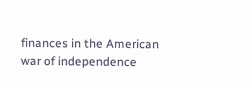finances in the American war of independence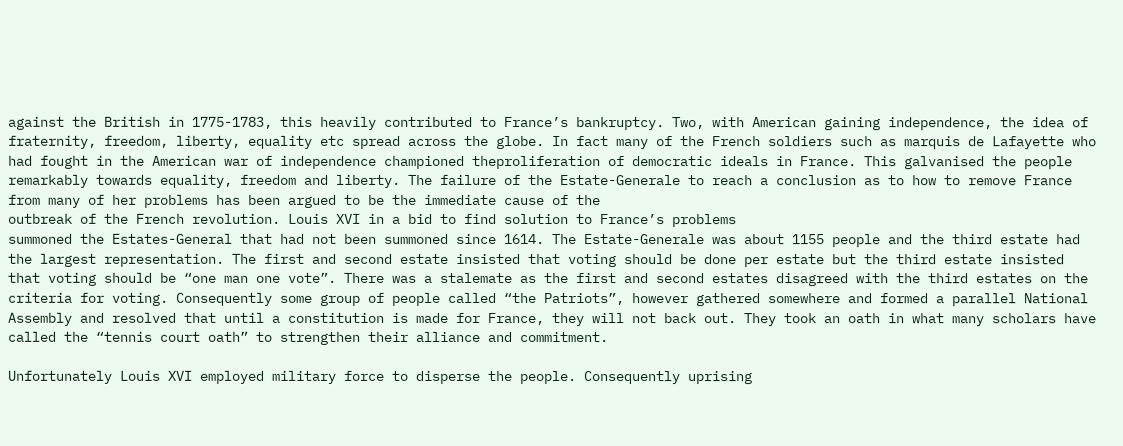against the British in 1775-1783, this heavily contributed to France’s bankruptcy. Two, with American gaining independence, the idea of fraternity, freedom, liberty, equality etc spread across the globe. In fact many of the French soldiers such as marquis de Lafayette who had fought in the American war of independence championed theproliferation of democratic ideals in France. This galvanised the people remarkably towards equality, freedom and liberty. The failure of the Estate-Generale to reach a conclusion as to how to remove France from many of her problems has been argued to be the immediate cause of the
outbreak of the French revolution. Louis XVI in a bid to find solution to France’s problems
summoned the Estates-General that had not been summoned since 1614. The Estate-Generale was about 1155 people and the third estate had the largest representation. The first and second estate insisted that voting should be done per estate but the third estate insisted that voting should be “one man one vote”. There was a stalemate as the first and second estates disagreed with the third estates on the criteria for voting. Consequently some group of people called “the Patriots”, however gathered somewhere and formed a parallel National Assembly and resolved that until a constitution is made for France, they will not back out. They took an oath in what many scholars have called the “tennis court oath” to strengthen their alliance and commitment.

Unfortunately Louis XVI employed military force to disperse the people. Consequently uprising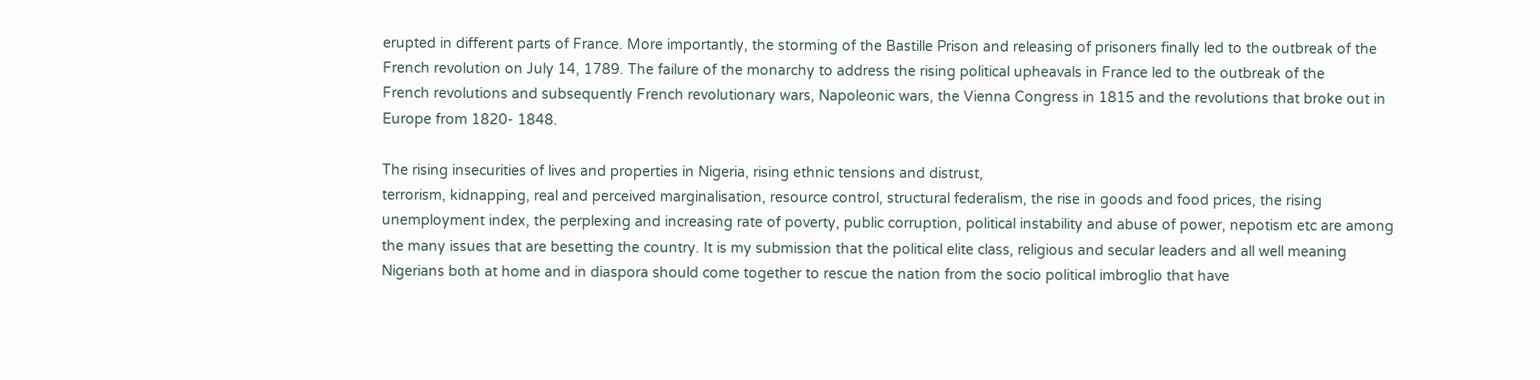erupted in different parts of France. More importantly, the storming of the Bastille Prison and releasing of prisoners finally led to the outbreak of the French revolution on July 14, 1789. The failure of the monarchy to address the rising political upheavals in France led to the outbreak of the
French revolutions and subsequently French revolutionary wars, Napoleonic wars, the Vienna Congress in 1815 and the revolutions that broke out in Europe from 1820- 1848.

The rising insecurities of lives and properties in Nigeria, rising ethnic tensions and distrust,
terrorism, kidnapping, real and perceived marginalisation, resource control, structural federalism, the rise in goods and food prices, the rising unemployment index, the perplexing and increasing rate of poverty, public corruption, political instability and abuse of power, nepotism etc are among the many issues that are besetting the country. It is my submission that the political elite class, religious and secular leaders and all well meaning Nigerians both at home and in diaspora should come together to rescue the nation from the socio political imbroglio that have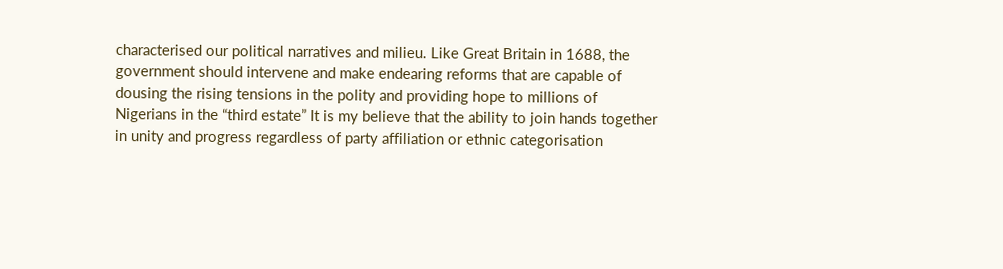characterised our political narratives and milieu. Like Great Britain in 1688, the government should intervene and make endearing reforms that are capable of dousing the rising tensions in the polity and providing hope to millions of Nigerians in the “third estate” It is my believe that the ability to join hands together in unity and progress regardless of party affiliation or ethnic categorisation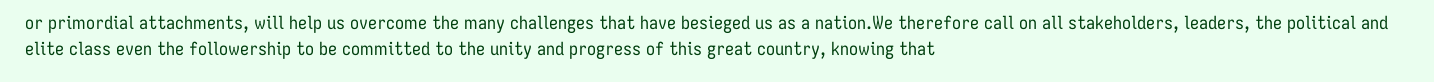or primordial attachments, will help us overcome the many challenges that have besieged us as a nation.We therefore call on all stakeholders, leaders, the political and elite class even the followership to be committed to the unity and progress of this great country, knowing that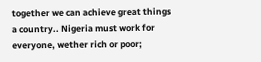together we can achieve great things a country.. Nigeria must work for everyone, wether rich or poor;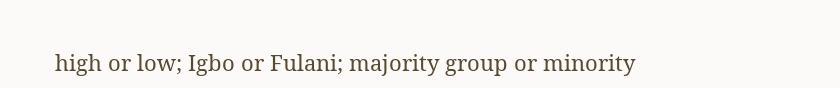high or low; Igbo or Fulani; majority group or minority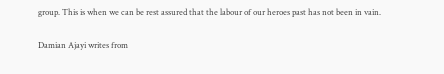group. This is when we can be rest assured that the labour of our heroes past has not been in vain.

Damian Ajayi writes from